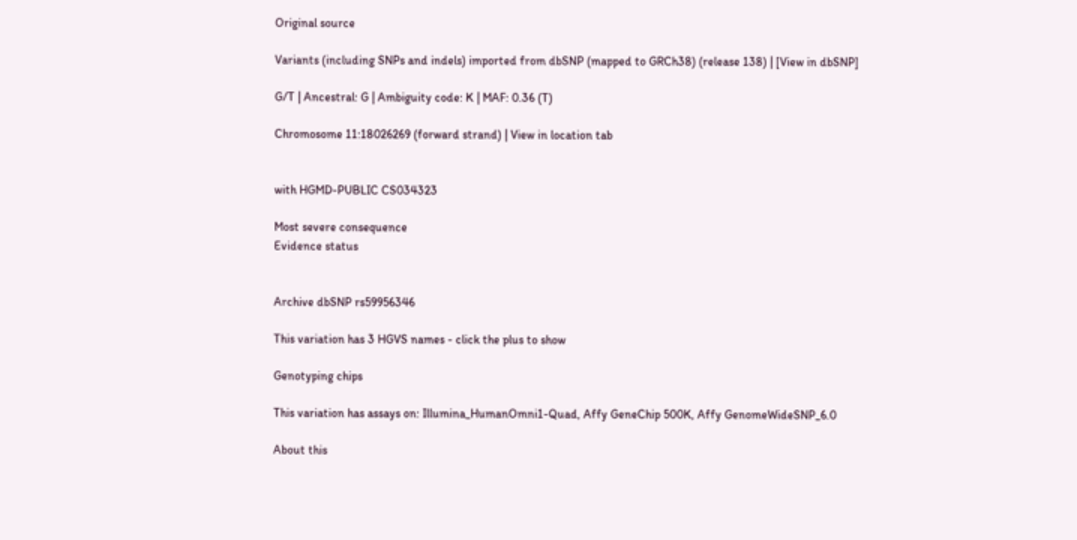Original source

Variants (including SNPs and indels) imported from dbSNP (mapped to GRCh38) (release 138) | [View in dbSNP]

G/T | Ancestral: G | Ambiguity code: K | MAF: 0.36 (T)

Chromosome 11:18026269 (forward strand) | View in location tab


with HGMD-PUBLIC CS034323

Most severe consequence
Evidence status


Archive dbSNP rs59956346

This variation has 3 HGVS names - click the plus to show

Genotyping chips

This variation has assays on: Illumina_HumanOmni1-Quad, Affy GeneChip 500K, Affy GenomeWideSNP_6.0

About this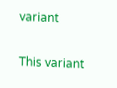variant

This variant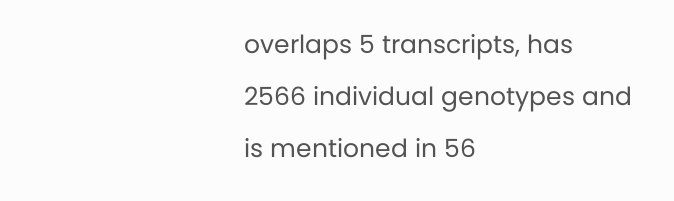overlaps 5 transcripts, has 2566 individual genotypes and is mentioned in 56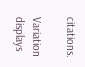citations.

Variation displays